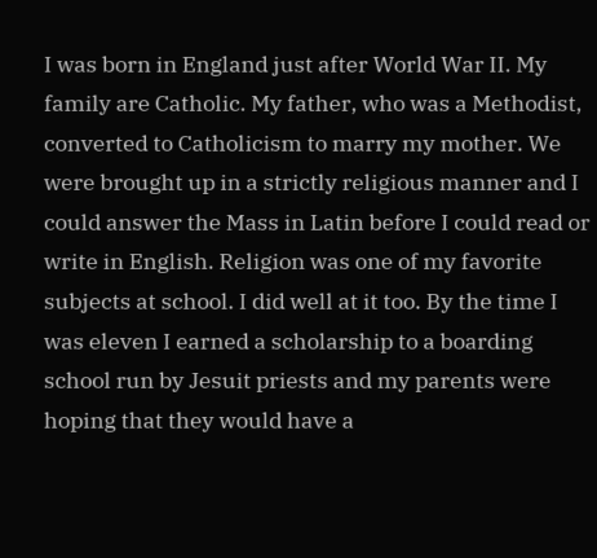I was born in England just after World War II. My family are Catholic. My father, who was a Methodist, converted to Catholicism to marry my mother. We were brought up in a strictly religious manner and I could answer the Mass in Latin before I could read or write in English. Religion was one of my favorite subjects at school. I did well at it too. By the time I was eleven I earned a scholarship to a boarding school run by Jesuit priests and my parents were hoping that they would have a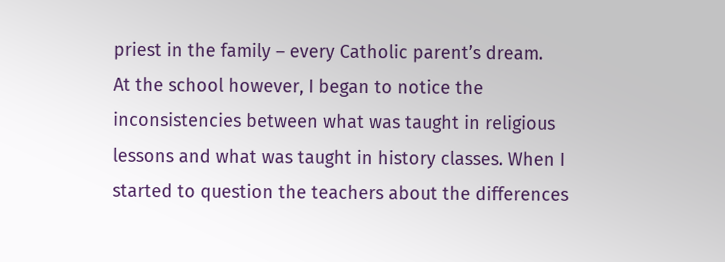priest in the family – every Catholic parent’s dream.
At the school however, I began to notice the inconsistencies between what was taught in religious lessons and what was taught in history classes. When I started to question the teachers about the differences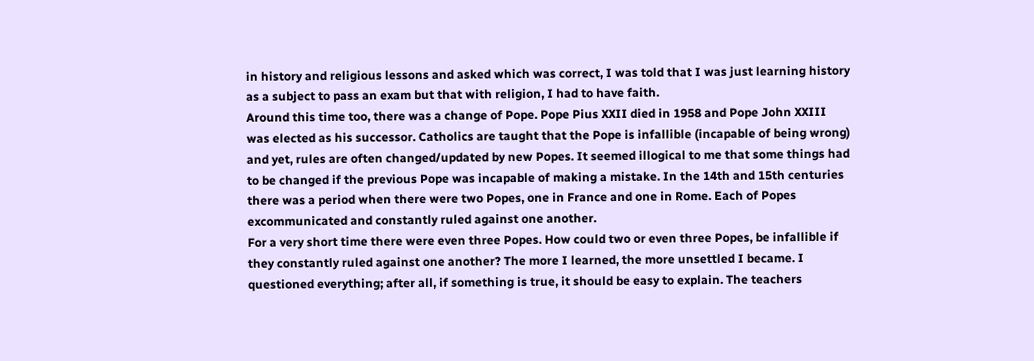in history and religious lessons and asked which was correct, I was told that I was just learning history as a subject to pass an exam but that with religion, I had to have faith.
Around this time too, there was a change of Pope. Pope Pius XXII died in 1958 and Pope John XXIII was elected as his successor. Catholics are taught that the Pope is infallible (incapable of being wrong) and yet, rules are often changed/updated by new Popes. It seemed illogical to me that some things had to be changed if the previous Pope was incapable of making a mistake. In the 14th and 15th centuries there was a period when there were two Popes, one in France and one in Rome. Each of Popes excommunicated and constantly ruled against one another.
For a very short time there were even three Popes. How could two or even three Popes, be infallible if they constantly ruled against one another? The more I learned, the more unsettled I became. I questioned everything; after all, if something is true, it should be easy to explain. The teachers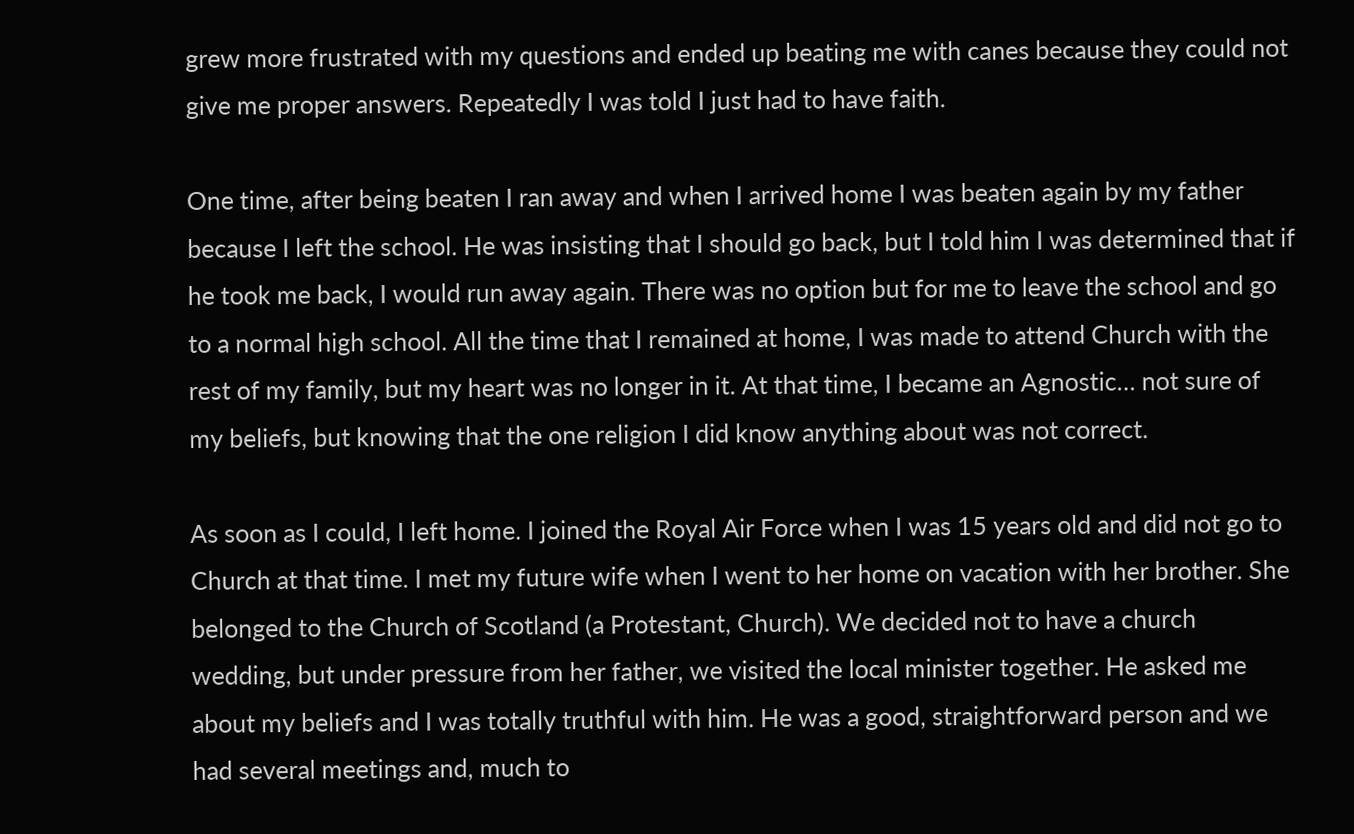grew more frustrated with my questions and ended up beating me with canes because they could not give me proper answers. Repeatedly I was told I just had to have faith.

One time, after being beaten I ran away and when I arrived home I was beaten again by my father because I left the school. He was insisting that I should go back, but I told him I was determined that if he took me back, I would run away again. There was no option but for me to leave the school and go to a normal high school. All the time that I remained at home, I was made to attend Church with the rest of my family, but my heart was no longer in it. At that time, I became an Agnostic… not sure of my beliefs, but knowing that the one religion I did know anything about was not correct.

As soon as I could, I left home. I joined the Royal Air Force when I was 15 years old and did not go to Church at that time. I met my future wife when I went to her home on vacation with her brother. She belonged to the Church of Scotland (a Protestant, Church). We decided not to have a church wedding, but under pressure from her father, we visited the local minister together. He asked me about my beliefs and I was totally truthful with him. He was a good, straightforward person and we had several meetings and, much to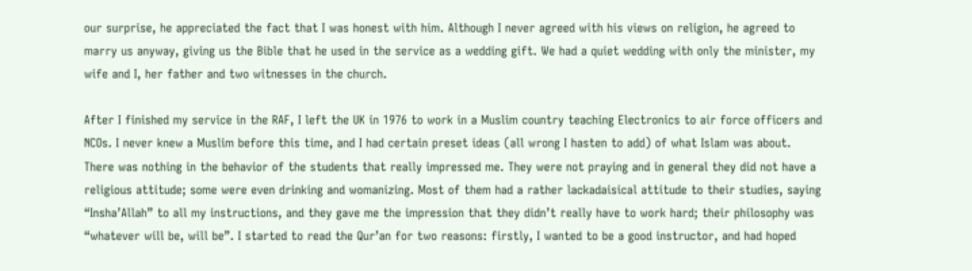our surprise, he appreciated the fact that I was honest with him. Although I never agreed with his views on religion, he agreed to marry us anyway, giving us the Bible that he used in the service as a wedding gift. We had a quiet wedding with only the minister, my wife and I, her father and two witnesses in the church.

After I finished my service in the RAF, I left the UK in 1976 to work in a Muslim country teaching Electronics to air force officers and NCOs. I never knew a Muslim before this time, and I had certain preset ideas (all wrong I hasten to add) of what Islam was about. There was nothing in the behavior of the students that really impressed me. They were not praying and in general they did not have a religious attitude; some were even drinking and womanizing. Most of them had a rather lackadaisical attitude to their studies, saying “Insha’Allah” to all my instructions, and they gave me the impression that they didn’t really have to work hard; their philosophy was “whatever will be, will be”. I started to read the Qur’an for two reasons: firstly, I wanted to be a good instructor, and had hoped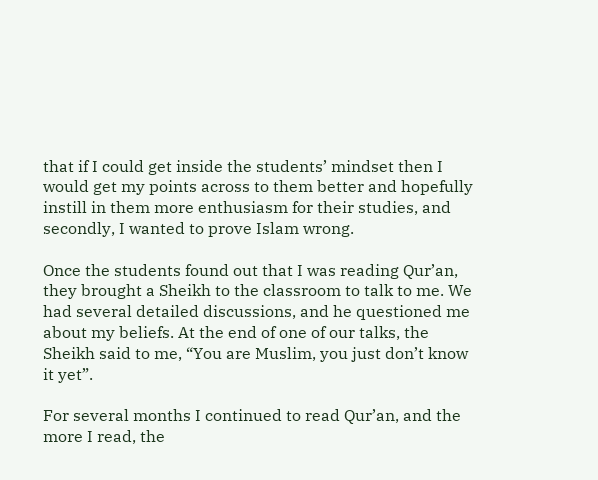that if I could get inside the students’ mindset then I would get my points across to them better and hopefully instill in them more enthusiasm for their studies, and secondly, I wanted to prove Islam wrong.

Once the students found out that I was reading Qur’an, they brought a Sheikh to the classroom to talk to me. We had several detailed discussions, and he questioned me about my beliefs. At the end of one of our talks, the Sheikh said to me, “You are Muslim, you just don’t know it yet”.

For several months I continued to read Qur’an, and the more I read, the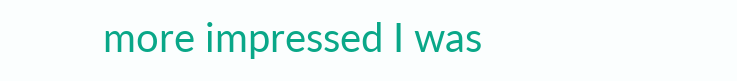more impressed I was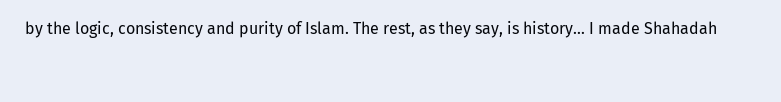by the logic, consistency and purity of Islam. The rest, as they say, is history… I made Shahadah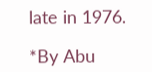late in 1976.

*By Abu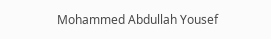Mohammed Abdullah Yousef